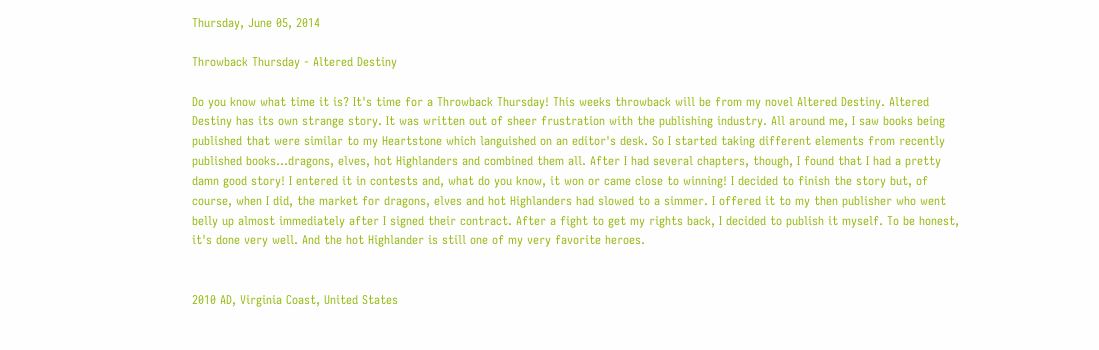Thursday, June 05, 2014

Throwback Thursday - Altered Destiny

Do you know what time it is? It's time for a Throwback Thursday! This weeks throwback will be from my novel Altered Destiny. Altered Destiny has its own strange story. It was written out of sheer frustration with the publishing industry. All around me, I saw books being published that were similar to my Heartstone which languished on an editor's desk. So I started taking different elements from recently published books...dragons, elves, hot Highlanders and combined them all. After I had several chapters, though, I found that I had a pretty damn good story! I entered it in contests and, what do you know, it won or came close to winning! I decided to finish the story but, of course, when I did, the market for dragons, elves and hot Highlanders had slowed to a simmer. I offered it to my then publisher who went belly up almost immediately after I signed their contract. After a fight to get my rights back, I decided to publish it myself. To be honest, it's done very well. And the hot Highlander is still one of my very favorite heroes.


2010 AD, Virginia Coast, United States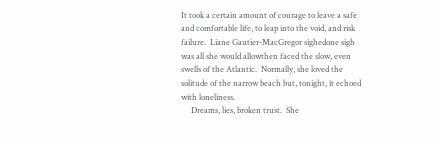It took a certain amount of courage to leave a safe and comfortable life, to leap into the void, and risk failure.  Liane Gautier-MacGregor sighedone sigh was all she would allowthen faced the slow, even swells of the Atlantic.  Normally, she loved the solitude of the narrow beach but, tonight, it echoed with loneliness.
     Dreams, lies, broken trust.  She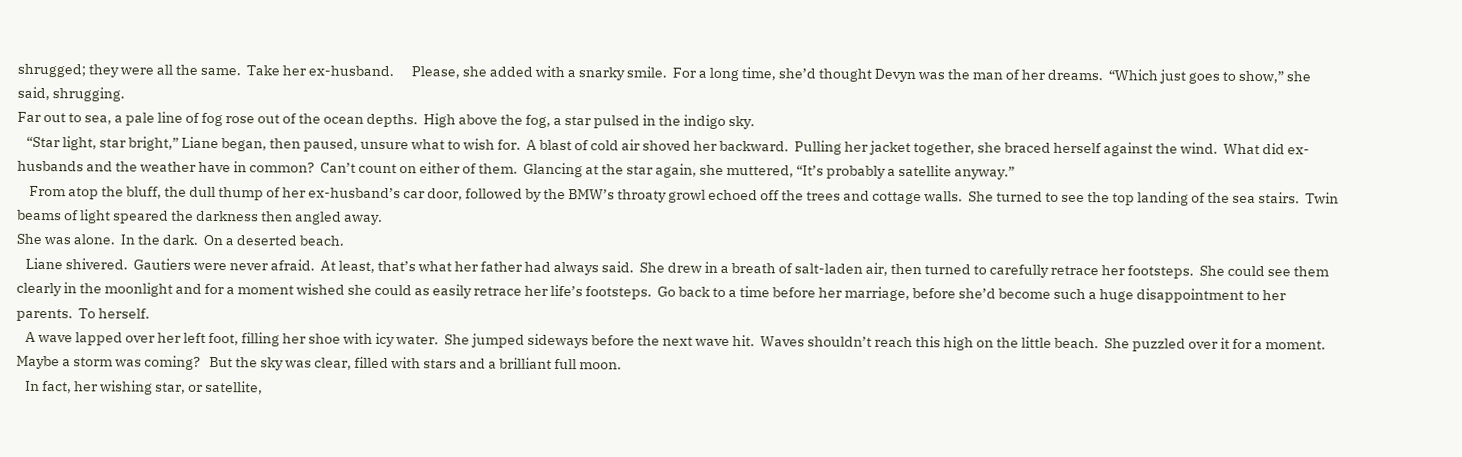shrugged; they were all the same.  Take her ex-husband.      Please, she added with a snarky smile.  For a long time, she’d thought Devyn was the man of her dreams.  “Which just goes to show,” she said, shrugging.
Far out to sea, a pale line of fog rose out of the ocean depths.  High above the fog, a star pulsed in the indigo sky.
   “Star light, star bright,” Liane began, then paused, unsure what to wish for.  A blast of cold air shoved her backward.  Pulling her jacket together, she braced herself against the wind.  What did ex-husbands and the weather have in common?  Can’t count on either of them.  Glancing at the star again, she muttered, “It’s probably a satellite anyway.”
    From atop the bluff, the dull thump of her ex-husband’s car door, followed by the BMW’s throaty growl echoed off the trees and cottage walls.  She turned to see the top landing of the sea stairs.  Twin beams of light speared the darkness then angled away.
She was alone.  In the dark.  On a deserted beach.
   Liane shivered.  Gautiers were never afraid.  At least, that’s what her father had always said.  She drew in a breath of salt-laden air, then turned to carefully retrace her footsteps.  She could see them clearly in the moonlight and for a moment wished she could as easily retrace her life’s footsteps.  Go back to a time before her marriage, before she’d become such a huge disappointment to her parents.  To herself.
   A wave lapped over her left foot, filling her shoe with icy water.  She jumped sideways before the next wave hit.  Waves shouldn’t reach this high on the little beach.  She puzzled over it for a moment.  Maybe a storm was coming?   But the sky was clear, filled with stars and a brilliant full moon.
   In fact, her wishing star, or satellite,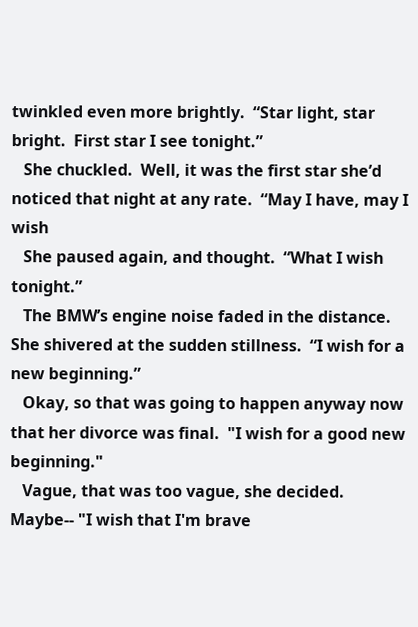twinkled even more brightly.  “Star light, star bright.  First star I see tonight.”
   She chuckled.  Well, it was the first star she’d noticed that night at any rate.  “May I have, may I wish
   She paused again, and thought.  “What I wish tonight.”
   The BMW’s engine noise faded in the distance.  She shivered at the sudden stillness.  “I wish for a new beginning.”
   Okay, so that was going to happen anyway now that her divorce was final.  "I wish for a good new beginning."
   Vague, that was too vague, she decided.  Maybe-- "I wish that I'm brave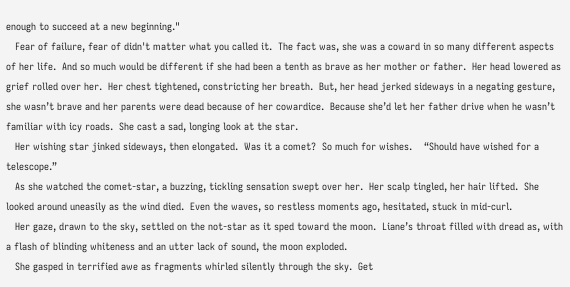enough to succeed at a new beginning."
   Fear of failure, fear of didn't matter what you called it.  The fact was, she was a coward in so many different aspects of her life.  And so much would be different if she had been a tenth as brave as her mother or father.  Her head lowered as grief rolled over her.  Her chest tightened, constricting her breath.  But, her head jerked sideways in a negating gesture, she wasn’t brave and her parents were dead because of her cowardice.  Because she’d let her father drive when he wasn’t familiar with icy roads.  She cast a sad, longing look at the star.
   Her wishing star jinked sideways, then elongated.  Was it a comet?  So much for wishes.    “Should have wished for a telescope.”
   As she watched the comet-star, a buzzing, tickling sensation swept over her.  Her scalp tingled, her hair lifted.  She looked around uneasily as the wind died.  Even the waves, so restless moments ago, hesitated, stuck in mid-curl.
   Her gaze, drawn to the sky, settled on the not-star as it sped toward the moon.  Liane’s throat filled with dread as, with a flash of blinding whiteness and an utter lack of sound, the moon exploded.
   She gasped in terrified awe as fragments whirled silently through the sky.  Get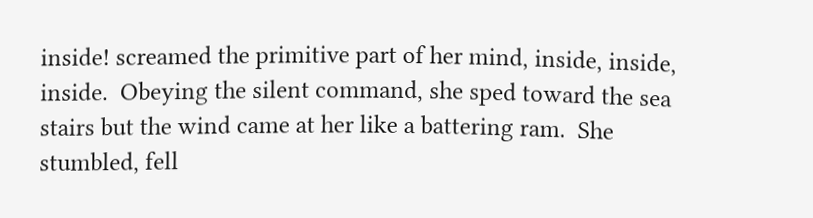inside! screamed the primitive part of her mind, inside, inside, inside.  Obeying the silent command, she sped toward the sea stairs but the wind came at her like a battering ram.  She stumbled, fell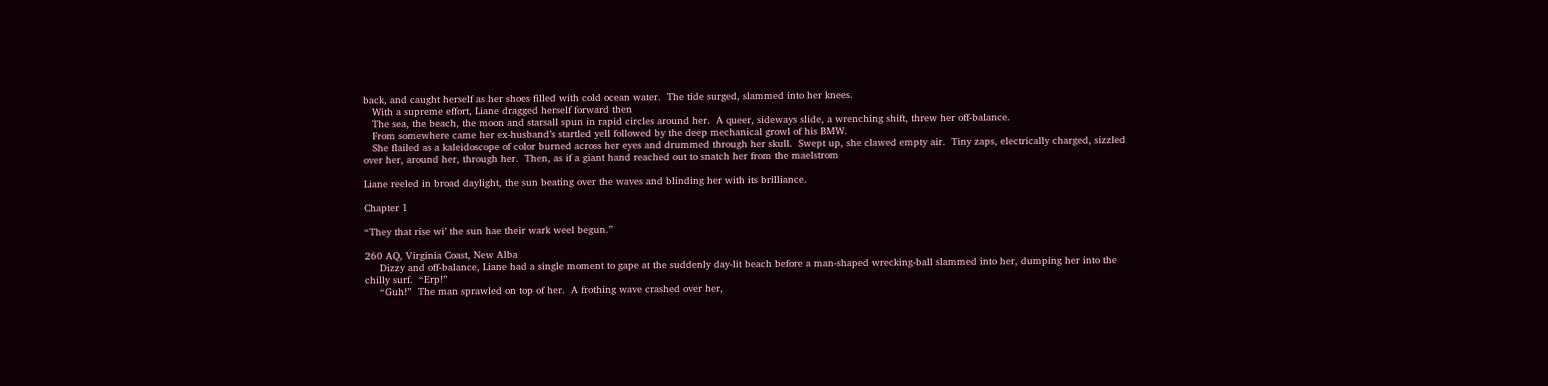back, and caught herself as her shoes filled with cold ocean water.  The tide surged, slammed into her knees.
   With a supreme effort, Liane dragged herself forward then
   The sea, the beach, the moon and starsall spun in rapid circles around her.  A queer, sideways slide, a wrenching shift, threw her off-balance.
   From somewhere came her ex-husband’s startled yell followed by the deep mechanical growl of his BMW.
   She flailed as a kaleidoscope of color burned across her eyes and drummed through her skull.  Swept up, she clawed empty air.  Tiny zaps, electrically charged, sizzled over her, around her, through her.  Then, as if a giant hand reached out to snatch her from the maelstrom

Liane reeled in broad daylight, the sun beating over the waves and blinding her with its brilliance.

Chapter 1

“They that rise wi’ the sun hae their wark weel begun.”

260 AQ, Virginia Coast, New Alba
     Dizzy and off-balance, Liane had a single moment to gape at the suddenly day-lit beach before a man-shaped wrecking-ball slammed into her, dumping her into the chilly surf.  “Erp!”
     “Guh!”  The man sprawled on top of her.  A frothing wave crashed over her,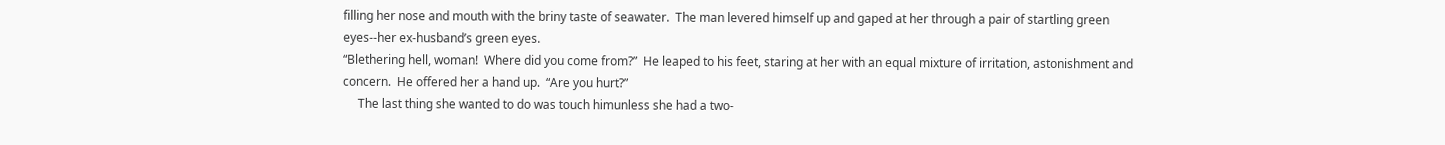filling her nose and mouth with the briny taste of seawater.  The man levered himself up and gaped at her through a pair of startling green eyes--her ex-husband’s green eyes.
“Blethering hell, woman!  Where did you come from?”  He leaped to his feet, staring at her with an equal mixture of irritation, astonishment and concern.  He offered her a hand up.  “Are you hurt?”
     The last thing she wanted to do was touch himunless she had a two-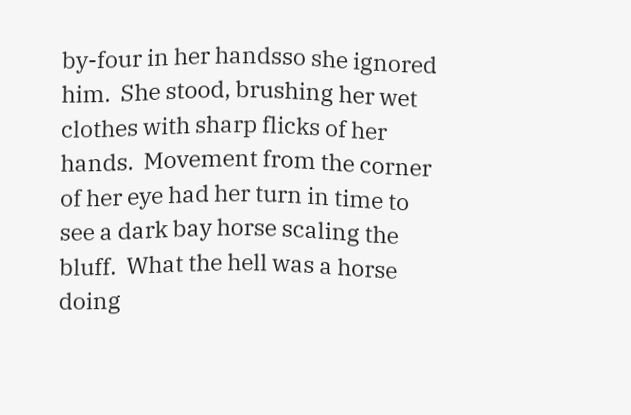by-four in her handsso she ignored him.  She stood, brushing her wet clothes with sharp flicks of her hands.  Movement from the corner of her eye had her turn in time to see a dark bay horse scaling the bluff.  What the hell was a horse doing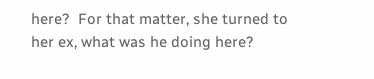here?  For that matter, she turned to her ex, what was he doing here?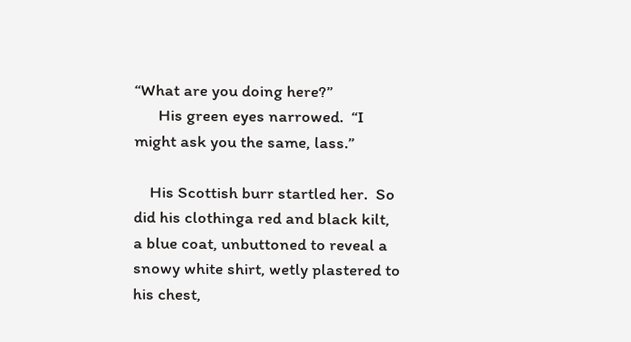“What are you doing here?”
      His green eyes narrowed.  “I might ask you the same, lass.”

    His Scottish burr startled her.  So did his clothinga red and black kilt, a blue coat, unbuttoned to reveal a snowy white shirt, wetly plastered to his chest,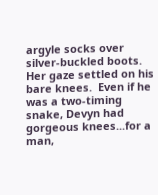argyle socks over silver-buckled boots.  Her gaze settled on his bare knees.  Even if he was a two-timing snake, Devyn had gorgeous knees...for a man,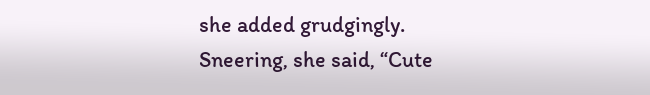she added grudgingly.  Sneering, she said, “Cute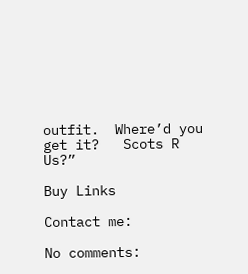outfit.  Where’d you get it?   Scots R Us?”

Buy Links

Contact me:

No comments: